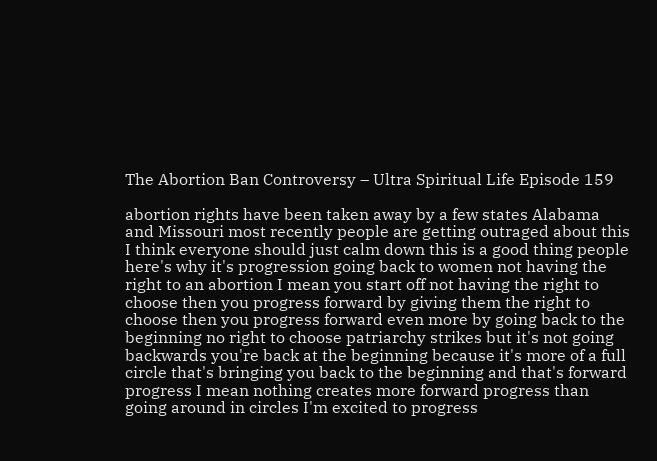The Abortion Ban Controversy – Ultra Spiritual Life Episode 159

abortion rights have been taken away by a few states Alabama and Missouri most recently people are getting outraged about this I think everyone should just calm down this is a good thing people here's why it's progression going back to women not having the right to an abortion I mean you start off not having the right to choose then you progress forward by giving them the right to choose then you progress forward even more by going back to the beginning no right to choose patriarchy strikes but it's not going backwards you're back at the beginning because it's more of a full circle that's bringing you back to the beginning and that's forward progress I mean nothing creates more forward progress than going around in circles I'm excited to progress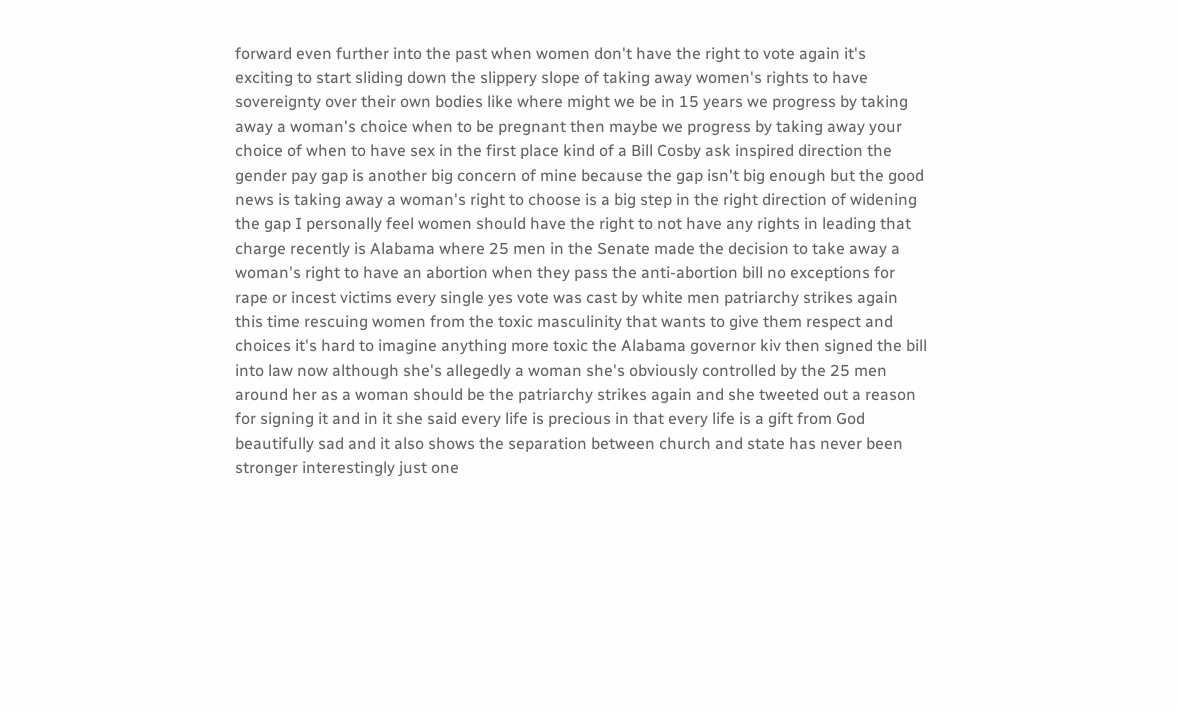forward even further into the past when women don't have the right to vote again it's exciting to start sliding down the slippery slope of taking away women's rights to have sovereignty over their own bodies like where might we be in 15 years we progress by taking away a woman's choice when to be pregnant then maybe we progress by taking away your choice of when to have sex in the first place kind of a Bill Cosby ask inspired direction the gender pay gap is another big concern of mine because the gap isn't big enough but the good news is taking away a woman's right to choose is a big step in the right direction of widening the gap I personally feel women should have the right to not have any rights in leading that charge recently is Alabama where 25 men in the Senate made the decision to take away a woman's right to have an abortion when they pass the anti-abortion bill no exceptions for rape or incest victims every single yes vote was cast by white men patriarchy strikes again this time rescuing women from the toxic masculinity that wants to give them respect and choices it's hard to imagine anything more toxic the Alabama governor kiv then signed the bill into law now although she's allegedly a woman she's obviously controlled by the 25 men around her as a woman should be the patriarchy strikes again and she tweeted out a reason for signing it and in it she said every life is precious in that every life is a gift from God beautifully sad and it also shows the separation between church and state has never been stronger interestingly just one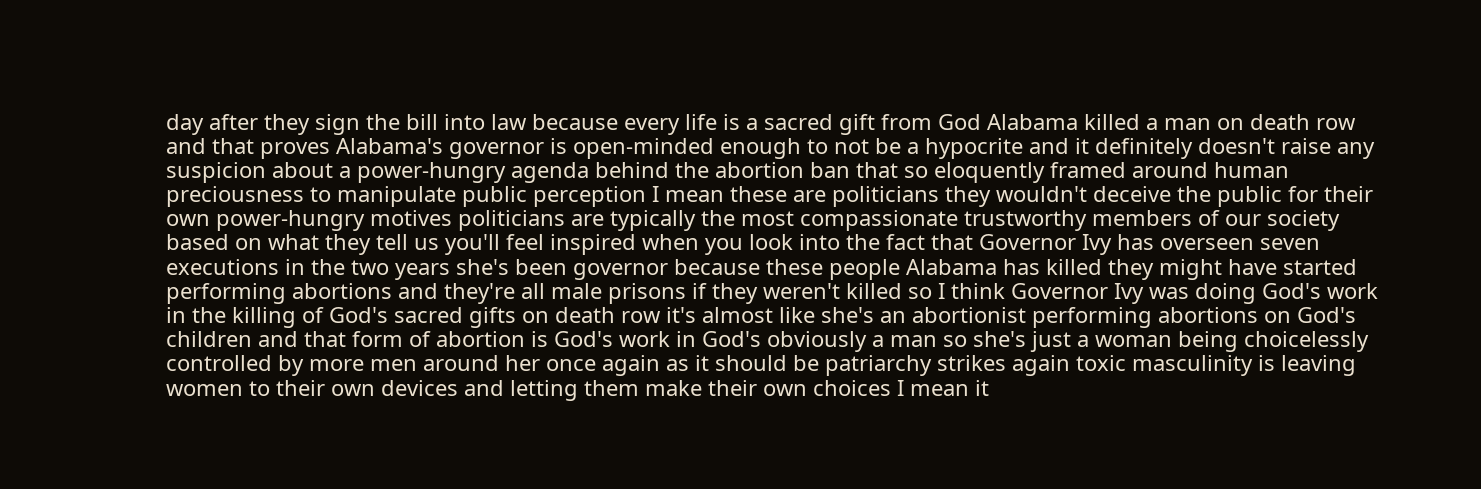day after they sign the bill into law because every life is a sacred gift from God Alabama killed a man on death row and that proves Alabama's governor is open-minded enough to not be a hypocrite and it definitely doesn't raise any suspicion about a power-hungry agenda behind the abortion ban that so eloquently framed around human preciousness to manipulate public perception I mean these are politicians they wouldn't deceive the public for their own power-hungry motives politicians are typically the most compassionate trustworthy members of our society based on what they tell us you'll feel inspired when you look into the fact that Governor Ivy has overseen seven executions in the two years she's been governor because these people Alabama has killed they might have started performing abortions and they're all male prisons if they weren't killed so I think Governor Ivy was doing God's work in the killing of God's sacred gifts on death row it's almost like she's an abortionist performing abortions on God's children and that form of abortion is God's work in God's obviously a man so she's just a woman being choicelessly controlled by more men around her once again as it should be patriarchy strikes again toxic masculinity is leaving women to their own devices and letting them make their own choices I mean it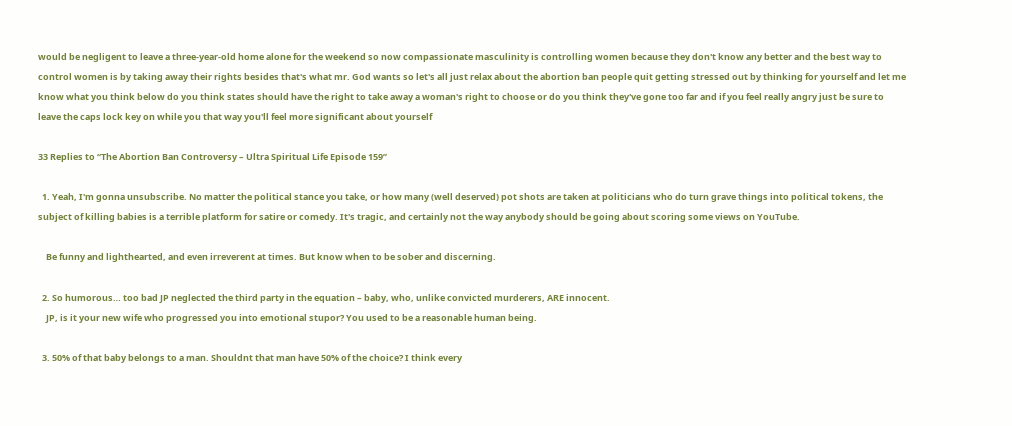would be negligent to leave a three-year-old home alone for the weekend so now compassionate masculinity is controlling women because they don't know any better and the best way to control women is by taking away their rights besides that's what mr. God wants so let's all just relax about the abortion ban people quit getting stressed out by thinking for yourself and let me know what you think below do you think states should have the right to take away a woman's right to choose or do you think they've gone too far and if you feel really angry just be sure to leave the caps lock key on while you that way you'll feel more significant about yourself

33 Replies to “The Abortion Ban Controversy – Ultra Spiritual Life Episode 159”

  1. Yeah, I'm gonna unsubscribe. No matter the political stance you take, or how many (well deserved) pot shots are taken at politicians who do turn grave things into political tokens, the subject of killing babies is a terrible platform for satire or comedy. It's tragic, and certainly not the way anybody should be going about scoring some views on YouTube.

    Be funny and lighthearted, and even irreverent at times. But know when to be sober and discerning.

  2. So humorous… too bad JP neglected the third party in the equation – baby, who, unlike convicted murderers, ARE innocent.
    JP, is it your new wife who progressed you into emotional stupor? You used to be a reasonable human being.

  3. 50% of that baby belongs to a man. Shouldnt that man have 50% of the choice? I think every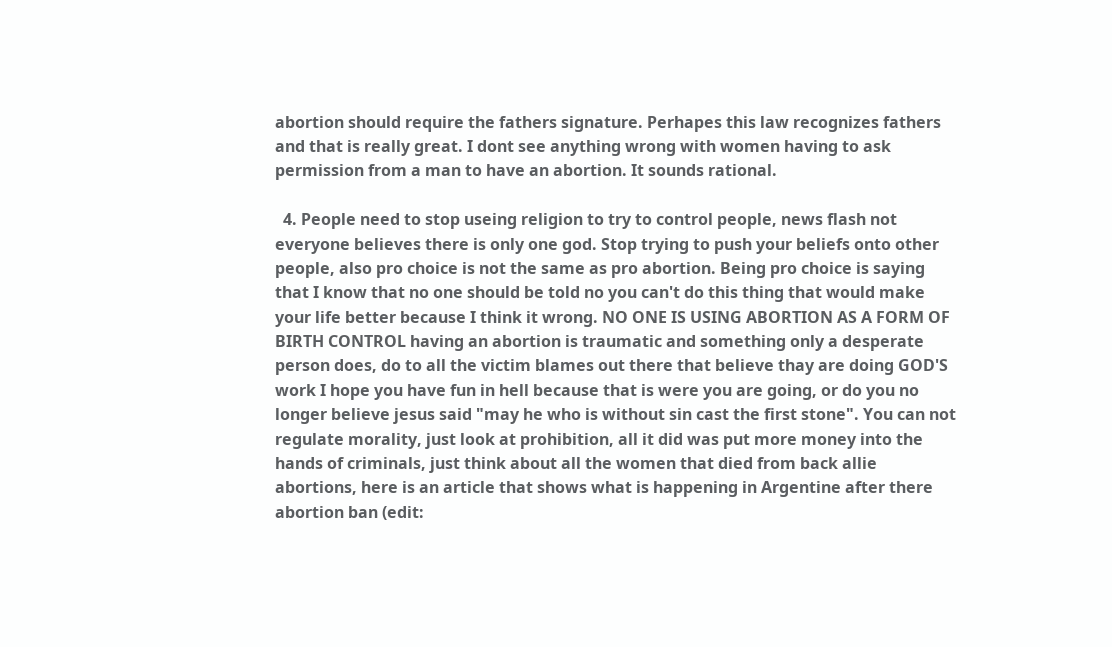abortion should require the fathers signature. Perhapes this law recognizes fathers and that is really great. I dont see anything wrong with women having to ask permission from a man to have an abortion. It sounds rational.

  4. People need to stop useing religion to try to control people, news flash not everyone believes there is only one god. Stop trying to push your beliefs onto other people, also pro choice is not the same as pro abortion. Being pro choice is saying that I know that no one should be told no you can't do this thing that would make your life better because I think it wrong. NO ONE IS USING ABORTION AS A FORM OF BIRTH CONTROL having an abortion is traumatic and something only a desperate person does, do to all the victim blames out there that believe thay are doing GOD'S work I hope you have fun in hell because that is were you are going, or do you no longer believe jesus said "may he who is without sin cast the first stone". You can not regulate morality, just look at prohibition, all it did was put more money into the hands of criminals, just think about all the women that died from back allie abortions, here is an article that shows what is happening in Argentine after there abortion ban (edit: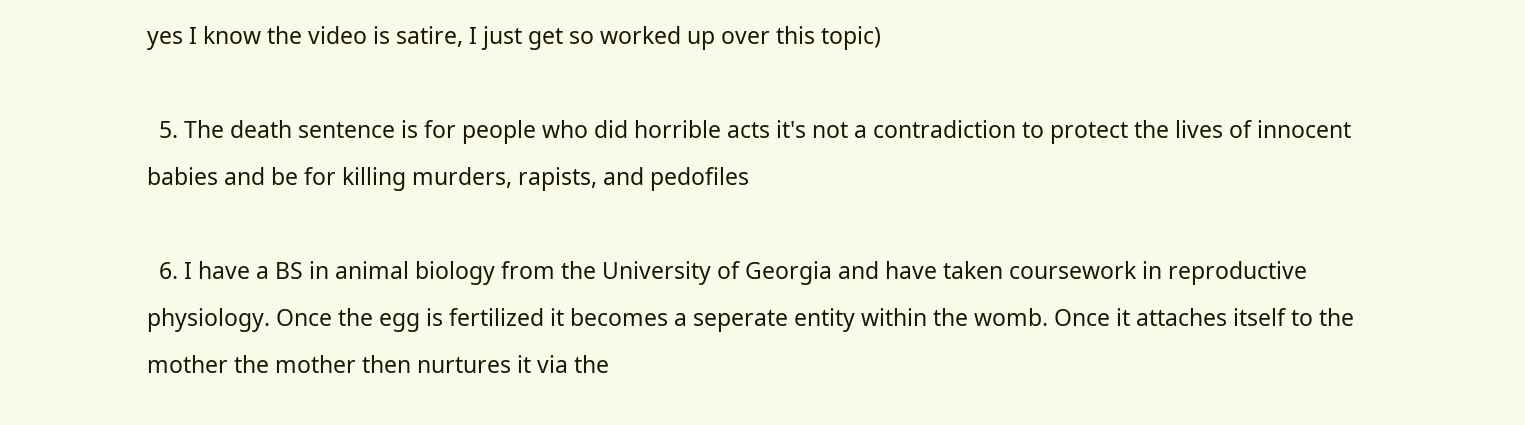yes I know the video is satire, I just get so worked up over this topic)

  5. The death sentence is for people who did horrible acts it's not a contradiction to protect the lives of innocent babies and be for killing murders, rapists, and pedofiles

  6. I have a BS in animal biology from the University of Georgia and have taken coursework in reproductive physiology. Once the egg is fertilized it becomes a seperate entity within the womb. Once it attaches itself to the mother the mother then nurtures it via the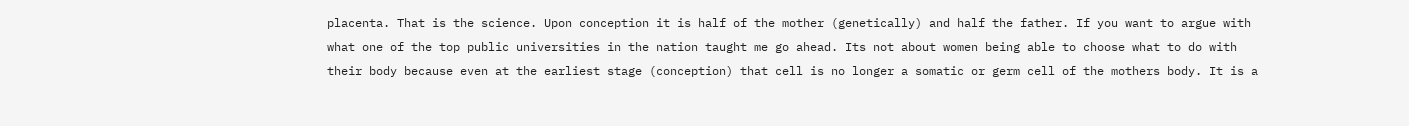placenta. That is the science. Upon conception it is half of the mother (genetically) and half the father. If you want to argue with what one of the top public universities in the nation taught me go ahead. Its not about women being able to choose what to do with their body because even at the earliest stage (conception) that cell is no longer a somatic or germ cell of the mothers body. It is a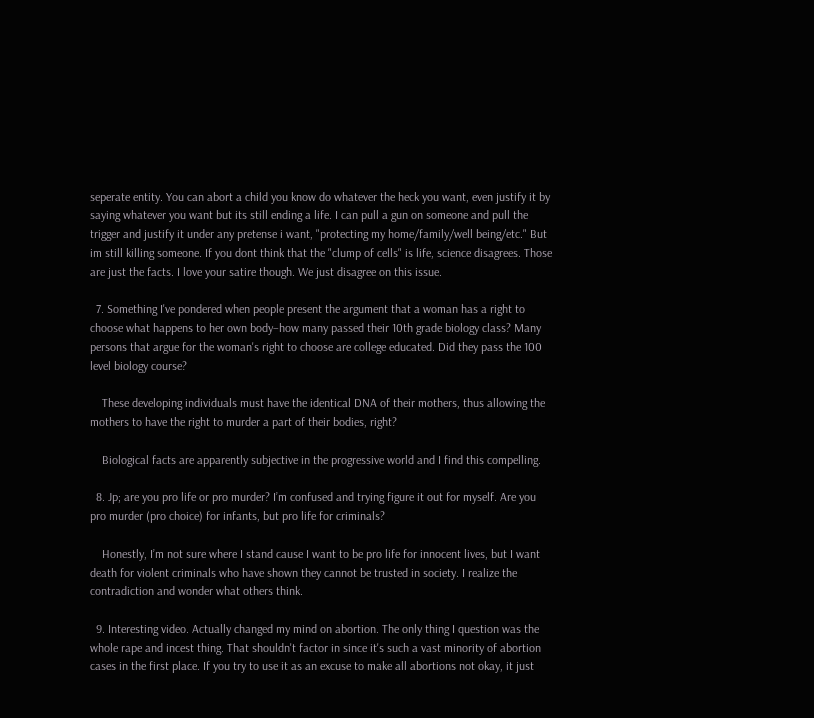seperate entity. You can abort a child you know do whatever the heck you want, even justify it by saying whatever you want but its still ending a life. I can pull a gun on someone and pull the trigger and justify it under any pretense i want, "protecting my home/family/well being/etc." But im still killing someone. If you dont think that the "clump of cells" is life, science disagrees. Those are just the facts. I love your satire though. We just disagree on this issue.

  7. Something I've pondered when people present the argument that a woman has a right to choose what happens to her own body–how many passed their 10th grade biology class? Many persons that argue for the woman's right to choose are college educated. Did they pass the 100 level biology course?

    These developing individuals must have the identical DNA of their mothers, thus allowing the mothers to have the right to murder a part of their bodies, right?

    Biological facts are apparently subjective in the progressive world and I find this compelling.

  8. Jp; are you pro life or pro murder? I’m confused and trying figure it out for myself. Are you pro murder (pro choice) for infants, but pro life for criminals?

    Honestly, I’m not sure where I stand cause I want to be pro life for innocent lives, but I want death for violent criminals who have shown they cannot be trusted in society. I realize the contradiction and wonder what others think.

  9. Interesting video. Actually changed my mind on abortion. The only thing I question was the whole rape and incest thing. That shouldn't factor in since it's such a vast minority of abortion cases in the first place. If you try to use it as an excuse to make all abortions not okay, it just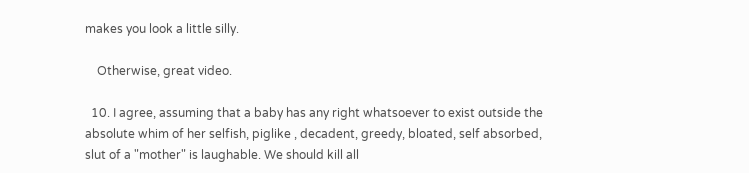makes you look a little silly.

    Otherwise, great video.

  10. I agree, assuming that a baby has any right whatsoever to exist outside the absolute whim of her selfish, piglike , decadent, greedy, bloated, self absorbed, slut of a "mother" is laughable. We should kill all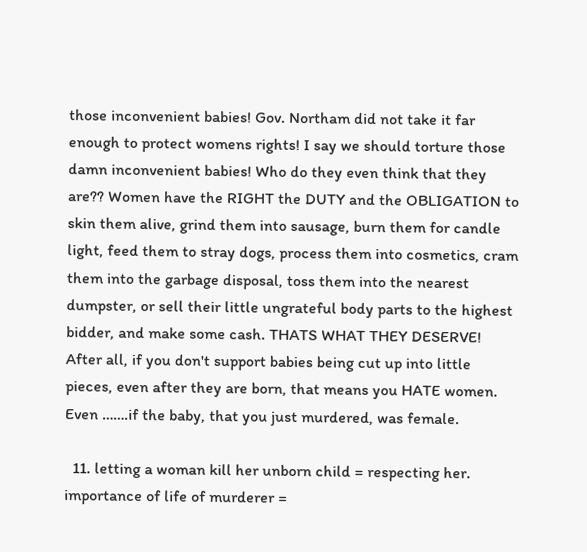those inconvenient babies! Gov. Northam did not take it far enough to protect womens rights! I say we should torture those damn inconvenient babies! Who do they even think that they are?? Women have the RIGHT the DUTY and the OBLIGATION to skin them alive, grind them into sausage, burn them for candle light, feed them to stray dogs, process them into cosmetics, cram them into the garbage disposal, toss them into the nearest dumpster, or sell their little ungrateful body parts to the highest bidder, and make some cash. THATS WHAT THEY DESERVE! After all, if you don't support babies being cut up into little pieces, even after they are born, that means you HATE women. Even …….if the baby, that you just murdered, was female.

  11. letting a woman kill her unborn child = respecting her. importance of life of murderer =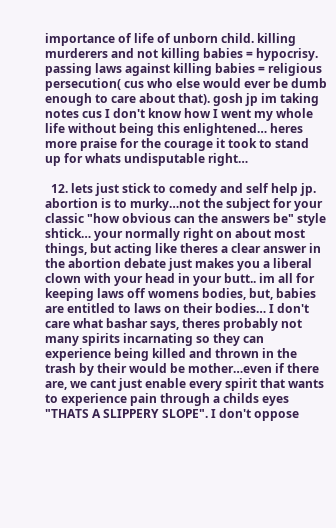importance of life of unborn child. killing murderers and not killing babies = hypocrisy. passing laws against killing babies = religious persecution( cus who else would ever be dumb enough to care about that). gosh jp im taking notes cus I don't know how I went my whole life without being this enlightened… heres more praise for the courage it took to stand up for whats undisputable right…

  12. lets just stick to comedy and self help jp. abortion is to murky…not the subject for your classic "how obvious can the answers be" style shtick… your normally right on about most things, but acting like theres a clear answer in the abortion debate just makes you a liberal clown with your head in your butt.. im all for keeping laws off womens bodies, but, babies are entitled to laws on their bodies… I don't care what bashar says, theres probably not many spirits incarnating so they can experience being killed and thrown in the trash by their would be mother…even if there are, we cant just enable every spirit that wants to experience pain through a childs eyes "THATS A SLIPPERY SLOPE". I don't oppose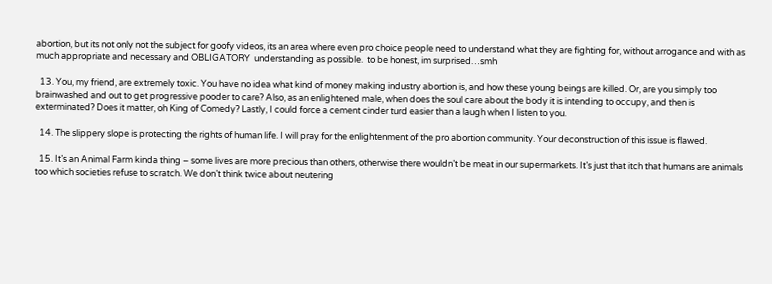abortion, but its not only not the subject for goofy videos, its an area where even pro choice people need to understand what they are fighting for, without arrogance and with as much appropriate and necessary and OBLIGATORY  understanding as possible.  to be honest, im surprised…smh

  13. You, my friend, are extremely toxic. You have no idea what kind of money making industry abortion is, and how these young beings are killed. Or, are you simply too brainwashed and out to get progressive pooder to care? Also, as an enlightened male, when does the soul care about the body it is intending to occupy, and then is exterminated? Does it matter, oh King of Comedy? Lastly, I could force a cement cinder turd easier than a laugh when I listen to you.

  14. The slippery slope is protecting the rights of human life. I will pray for the enlightenment of the pro abortion community. Your deconstruction of this issue is flawed.

  15. It’s an Animal Farm kinda thing – some lives are more precious than others, otherwise there wouldn’t be meat in our supermarkets. It’s just that itch that humans are animals too which societies refuse to scratch. We don’t think twice about neutering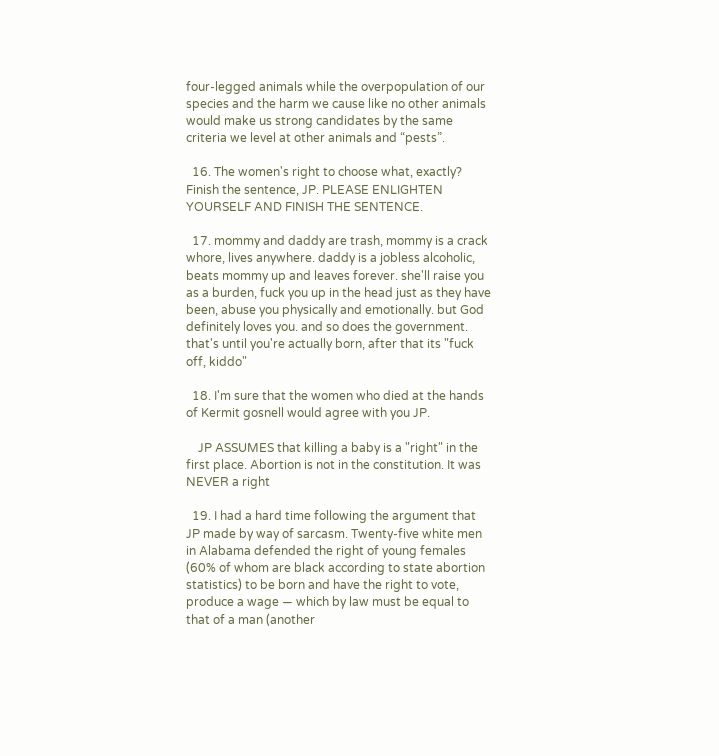four-legged animals while the overpopulation of our species and the harm we cause like no other animals would make us strong candidates by the same criteria we level at other animals and “pests”.

  16. The women's right to choose what, exactly? Finish the sentence, JP. PLEASE ENLIGHTEN YOURSELF AND FINISH THE SENTENCE.

  17. mommy and daddy are trash, mommy is a crack whore, lives anywhere. daddy is a jobless alcoholic, beats mommy up and leaves forever. she'll raise you as a burden, fuck you up in the head just as they have been, abuse you physically and emotionally. but God definitely loves you. and so does the government. that's until you're actually born, after that its "fuck off, kiddo"

  18. I'm sure that the women who died at the hands of Kermit gosnell would agree with you JP.

    JP ASSUMES that killing a baby is a "right" in the first place. Abortion is not in the constitution. It was NEVER a right

  19. I had a hard time following the argument that JP made by way of sarcasm. Twenty-five white men in Alabama defended the right of young females (60% of whom are black according to state abortion statistics) to be born and have the right to vote, produce a wage — which by law must be equal to that of a man (another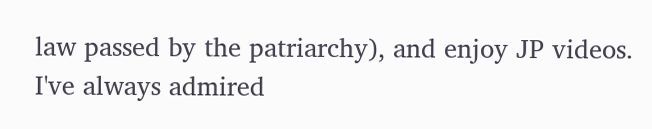law passed by the patriarchy), and enjoy JP videos. I've always admired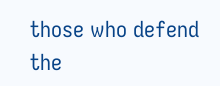those who defend the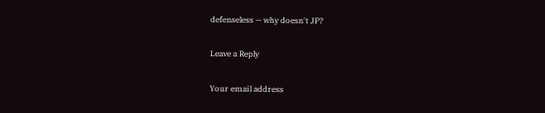defenseless — why doesn't JP?

Leave a Reply

Your email address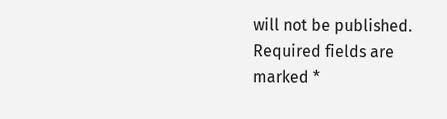will not be published. Required fields are marked *